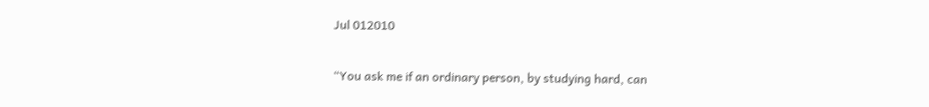Jul 012010

“You ask me if an ordinary person, by studying hard, can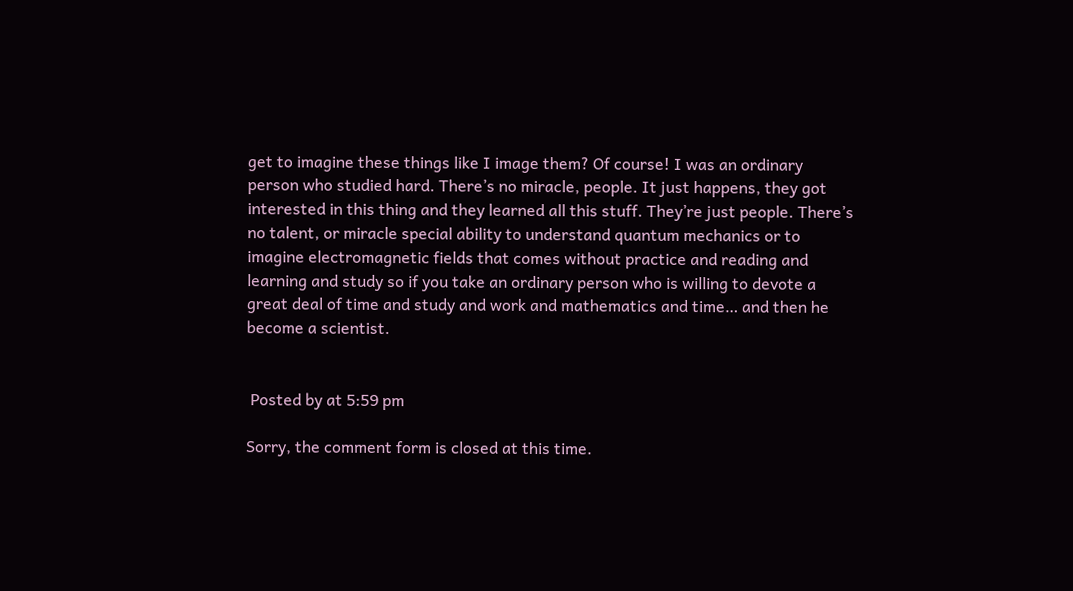get to imagine these things like I image them? Of course! I was an ordinary person who studied hard. There’s no miracle, people. It just happens, they got interested in this thing and they learned all this stuff. They’re just people. There’s no talent, or miracle special ability to understand quantum mechanics or to imagine electromagnetic fields that comes without practice and reading and  learning and study so if you take an ordinary person who is willing to devote a great deal of time and study and work and mathematics and time… and then he become a scientist.


 Posted by at 5:59 pm

Sorry, the comment form is closed at this time.